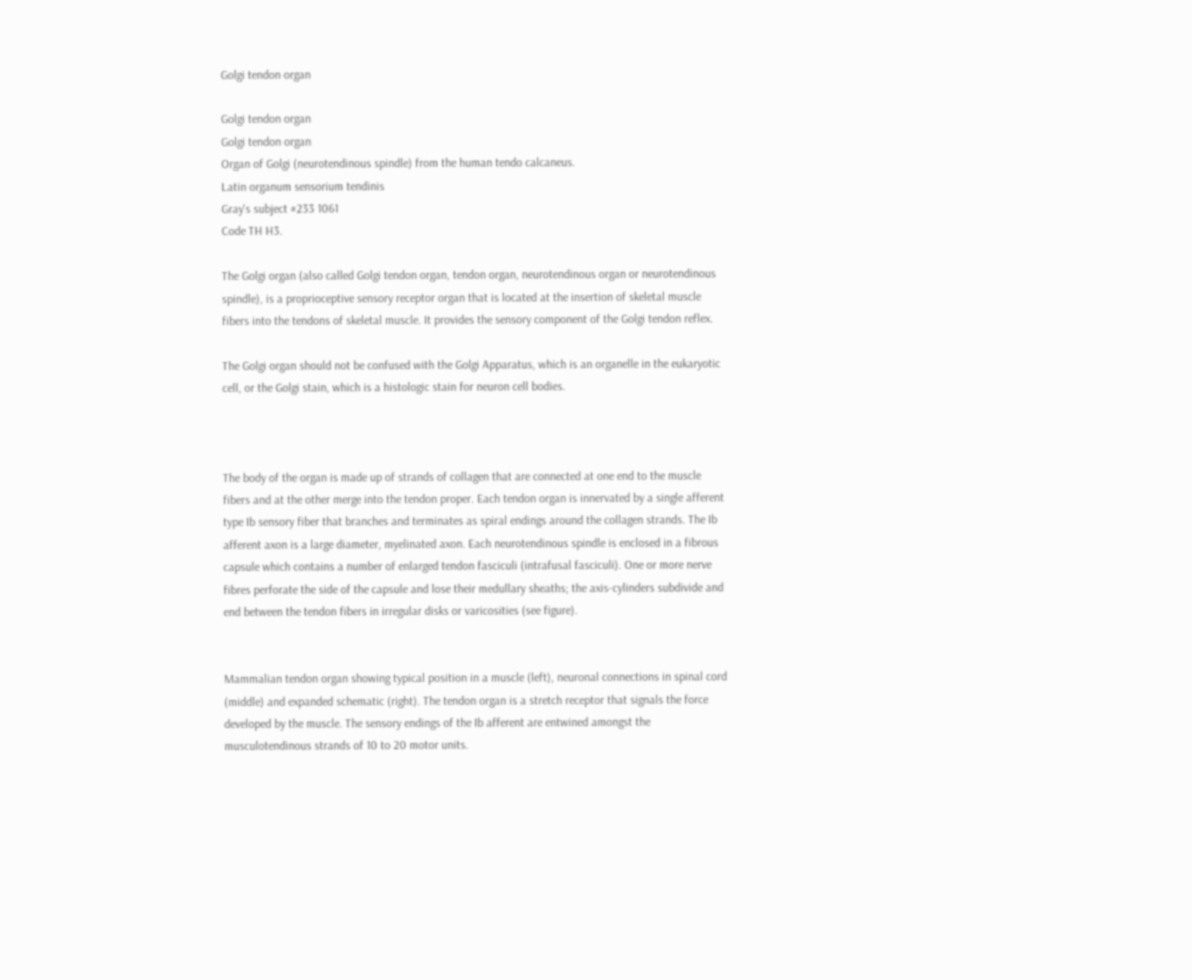Golgi tendon organ

Golgi tendon organ
Golgi tendon organ
Organ of Golgi (neurotendinous spindle) from the human tendo calcaneus.
Latin organum sensorium tendinis
Gray's subject #233 1061
Code TH H3.

The Golgi organ (also called Golgi tendon organ, tendon organ, neurotendinous organ or neurotendinous spindle), is a proprioceptive sensory receptor organ that is located at the insertion of skeletal muscle fibers into the tendons of skeletal muscle. It provides the sensory component of the Golgi tendon reflex.

The Golgi organ should not be confused with the Golgi Apparatus, which is an organelle in the eukaryotic cell, or the Golgi stain, which is a histologic stain for neuron cell bodies.



The body of the organ is made up of strands of collagen that are connected at one end to the muscle fibers and at the other merge into the tendon proper. Each tendon organ is innervated by a single afferent type Ib sensory fiber that branches and terminates as spiral endings around the collagen strands. The Ib afferent axon is a large diameter, myelinated axon. Each neurotendinous spindle is enclosed in a fibrous capsule which contains a number of enlarged tendon fasciculi (intrafusal fasciculi). One or more nerve fibres perforate the side of the capsule and lose their medullary sheaths; the axis-cylinders subdivide and end between the tendon fibers in irregular disks or varicosities (see figure).


Mammalian tendon organ showing typical position in a muscle (left), neuronal connections in spinal cord (middle) and expanded schematic (right). The tendon organ is a stretch receptor that signals the force developed by the muscle. The sensory endings of the Ib afferent are entwined amongst the musculotendinous strands of 10 to 20 motor units.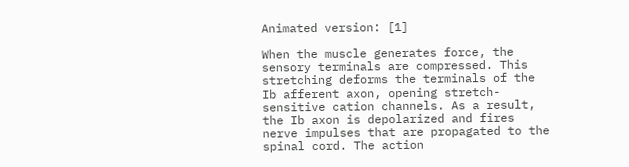Animated version: [1]

When the muscle generates force, the sensory terminals are compressed. This stretching deforms the terminals of the Ib afferent axon, opening stretch-sensitive cation channels. As a result, the Ib axon is depolarized and fires nerve impulses that are propagated to the spinal cord. The action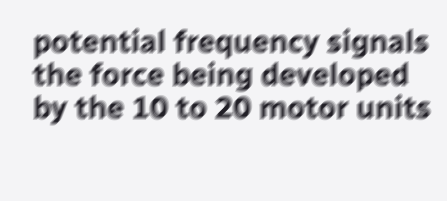potential frequency signals the force being developed by the 10 to 20 motor units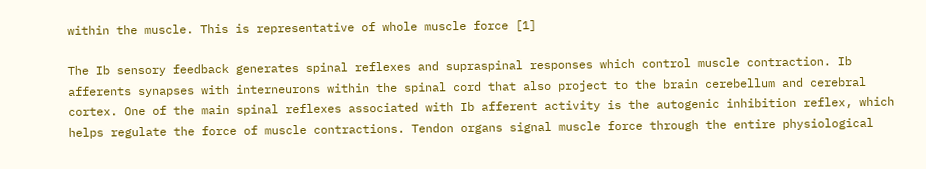within the muscle. This is representative of whole muscle force [1]

The Ib sensory feedback generates spinal reflexes and supraspinal responses which control muscle contraction. Ib afferents synapses with interneurons within the spinal cord that also project to the brain cerebellum and cerebral cortex. One of the main spinal reflexes associated with Ib afferent activity is the autogenic inhibition reflex, which helps regulate the force of muscle contractions. Tendon organs signal muscle force through the entire physiological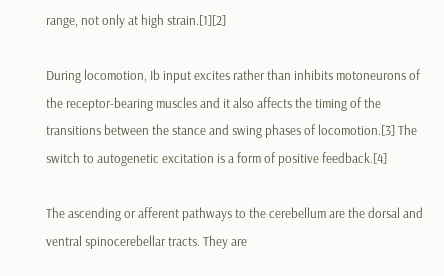range, not only at high strain.[1][2]

During locomotion, Ib input excites rather than inhibits motoneurons of the receptor-bearing muscles and it also affects the timing of the transitions between the stance and swing phases of locomotion.[3] The switch to autogenetic excitation is a form of positive feedback.[4]

The ascending or afferent pathways to the cerebellum are the dorsal and ventral spinocerebellar tracts. They are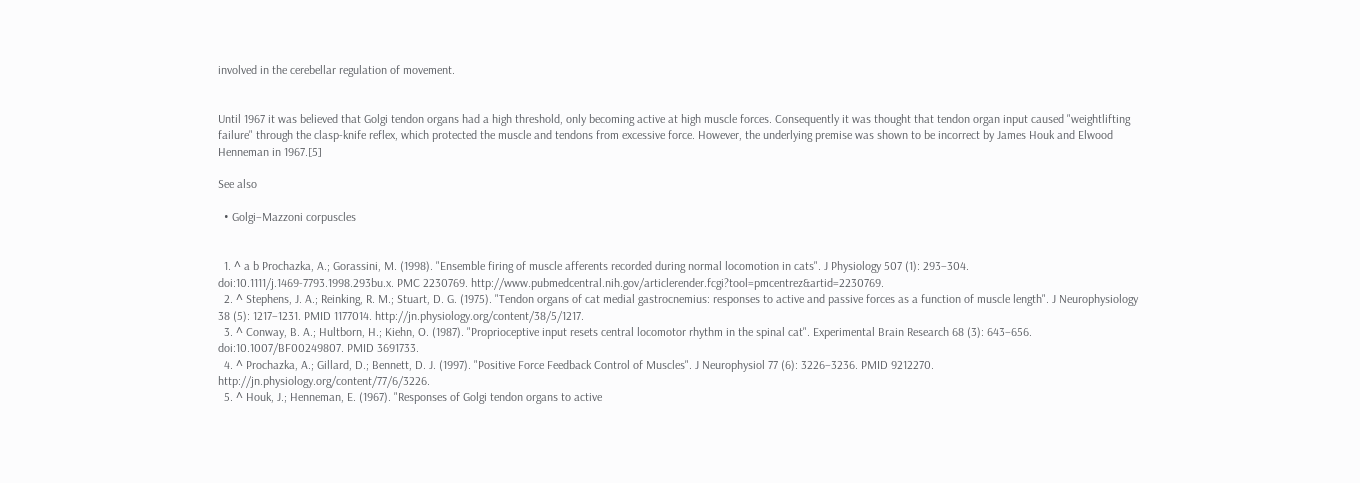involved in the cerebellar regulation of movement.


Until 1967 it was believed that Golgi tendon organs had a high threshold, only becoming active at high muscle forces. Consequently it was thought that tendon organ input caused "weightlifting failure" through the clasp-knife reflex, which protected the muscle and tendons from excessive force. However, the underlying premise was shown to be incorrect by James Houk and Elwood Henneman in 1967.[5]

See also

  • Golgi–Mazzoni corpuscles


  1. ^ a b Prochazka, A.; Gorassini, M. (1998). "Ensemble firing of muscle afferents recorded during normal locomotion in cats". J Physiology 507 (1): 293–304. doi:10.1111/j.1469-7793.1998.293bu.x. PMC 2230769. http://www.pubmedcentral.nih.gov/articlerender.fcgi?tool=pmcentrez&artid=2230769.
  2. ^ Stephens, J. A.; Reinking, R. M.; Stuart, D. G. (1975). "Tendon organs of cat medial gastrocnemius: responses to active and passive forces as a function of muscle length". J Neurophysiology 38 (5): 1217–1231. PMID 1177014. http://jn.physiology.org/content/38/5/1217.
  3. ^ Conway, B. A.; Hultborn, H.; Kiehn, O. (1987). "Proprioceptive input resets central locomotor rhythm in the spinal cat". Experimental Brain Research 68 (3): 643–656. doi:10.1007/BF00249807. PMID 3691733.
  4. ^ Prochazka, A.; Gillard, D.; Bennett, D. J. (1997). "Positive Force Feedback Control of Muscles". J Neurophysiol 77 (6): 3226–3236. PMID 9212270. http://jn.physiology.org/content/77/6/3226.
  5. ^ Houk, J.; Henneman, E. (1967). "Responses of Golgi tendon organs to active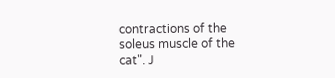contractions of the soleus muscle of the cat". J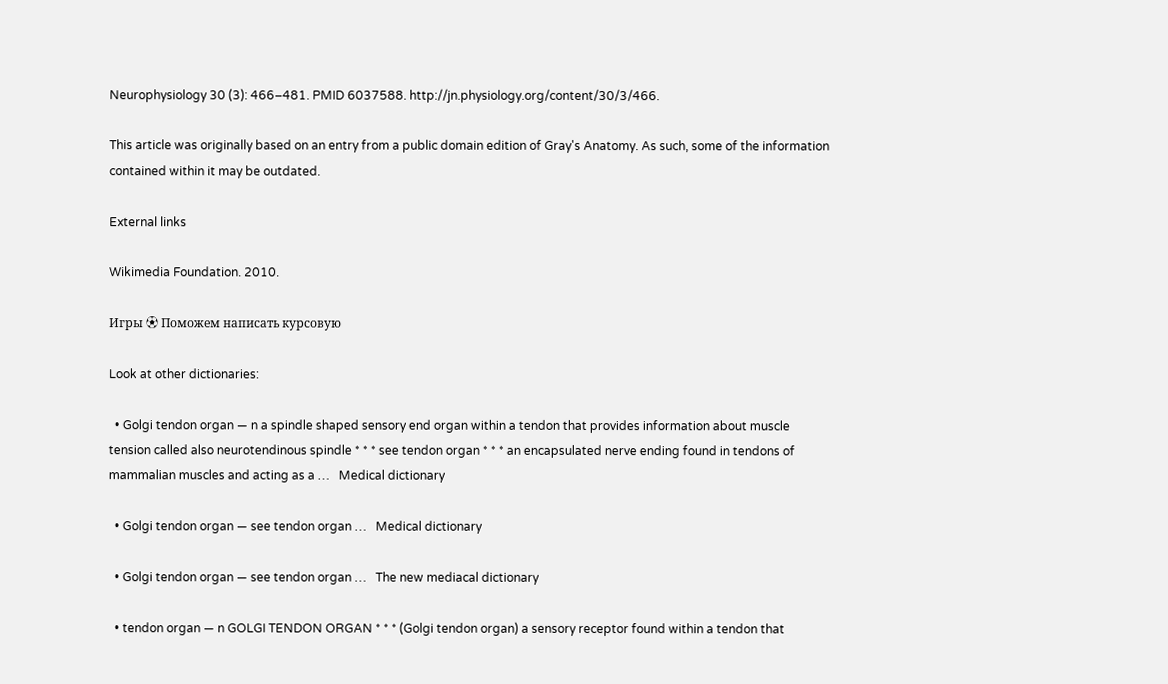Neurophysiology 30 (3): 466–481. PMID 6037588. http://jn.physiology.org/content/30/3/466.

This article was originally based on an entry from a public domain edition of Gray's Anatomy. As such, some of the information contained within it may be outdated.

External links

Wikimedia Foundation. 2010.

Игры ⚽ Поможем написать курсовую

Look at other dictionaries:

  • Golgi tendon organ — n a spindle shaped sensory end organ within a tendon that provides information about muscle tension called also neurotendinous spindle * * * see tendon organ * * * an encapsulated nerve ending found in tendons of mammalian muscles and acting as a …   Medical dictionary

  • Golgi tendon organ — see tendon organ …   Medical dictionary

  • Golgi tendon organ — see tendon organ …   The new mediacal dictionary

  • tendon organ — n GOLGI TENDON ORGAN * * * (Golgi tendon organ) a sensory receptor found within a tendon that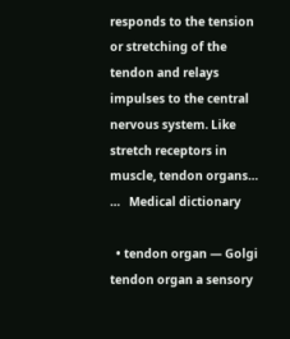responds to the tension or stretching of the tendon and relays impulses to the central nervous system. Like stretch receptors in muscle, tendon organs… …   Medical dictionary

  • tendon organ — Golgi tendon organ a sensory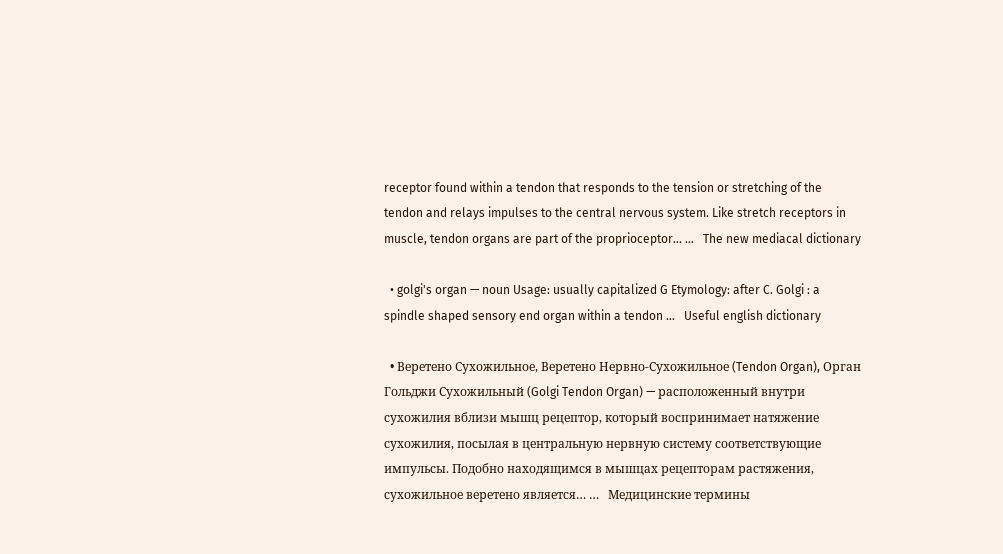receptor found within a tendon that responds to the tension or stretching of the tendon and relays impulses to the central nervous system. Like stretch receptors in muscle, tendon organs are part of the proprioceptor… …   The new mediacal dictionary

  • golgi's organ — noun Usage: usually capitalized G Etymology: after C. Golgi : a spindle shaped sensory end organ within a tendon …   Useful english dictionary

  • Веретено Сухожильное, Веретено Нервно-Сухожильное (Tendon Organ), Орган Гольджи Сухожильный (Golgi Tendon Organ) — расположенный внутри сухожилия вблизи мышц рецептор, который воспринимает натяжение сухожилия, посылая в центральную нервную систему соответствующие импульсы. Подобно находящимся в мышцах рецепторам растяжения, сухожильное веретено является… …   Медицинские термины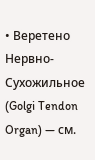• Веретено Нервно-Сухожильное (Golgi Tendon Organ) — см.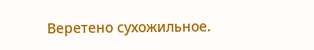Веретено сухожильное.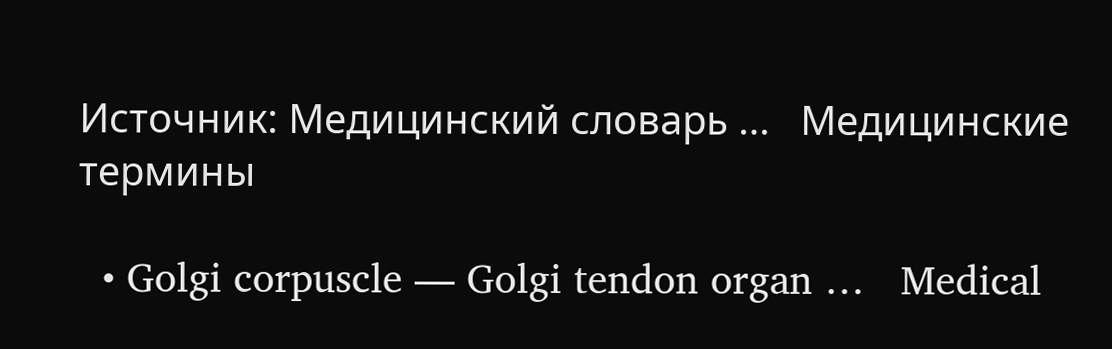Источник: Медицинский словарь …   Медицинские термины

  • Golgi corpuscle — Golgi tendon organ …   Medical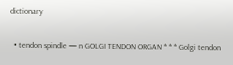dictionary

  • tendon spindle — n GOLGI TENDON ORGAN * * * Golgi tendon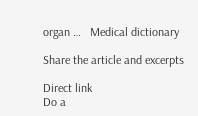organ …   Medical dictionary

Share the article and excerpts

Direct link
Do a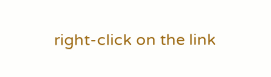right-click on the link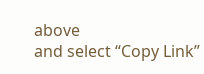above
and select “Copy Link”